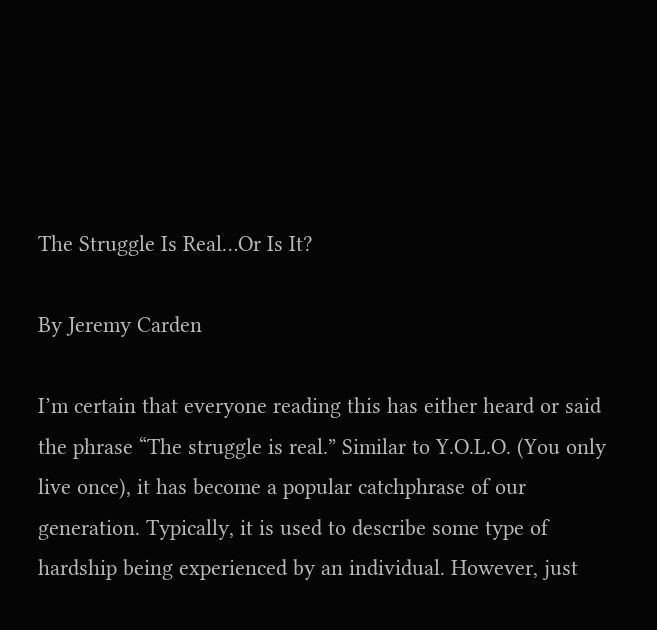The Struggle Is Real…Or Is It?

By Jeremy Carden

I’m certain that everyone reading this has either heard or said the phrase “The struggle is real.” Similar to Y.O.L.O. (You only live once), it has become a popular catchphrase of our generation. Typically, it is used to describe some type of hardship being experienced by an individual. However, just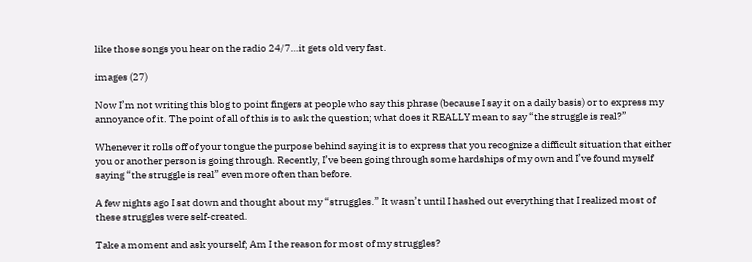like those songs you hear on the radio 24/7…it gets old very fast.

images (27)

Now I’m not writing this blog to point fingers at people who say this phrase (because I say it on a daily basis) or to express my annoyance of it. The point of all of this is to ask the question; what does it REALLY mean to say “the struggle is real?”

Whenever it rolls off of your tongue the purpose behind saying it is to express that you recognize a difficult situation that either you or another person is going through. Recently, I’ve been going through some hardships of my own and I’ve found myself saying “the struggle is real” even more often than before.

A few nights ago I sat down and thought about my “struggles.” It wasn’t until I hashed out everything that I realized most of these struggles were self-created.

Take a moment and ask yourself; Am I the reason for most of my struggles?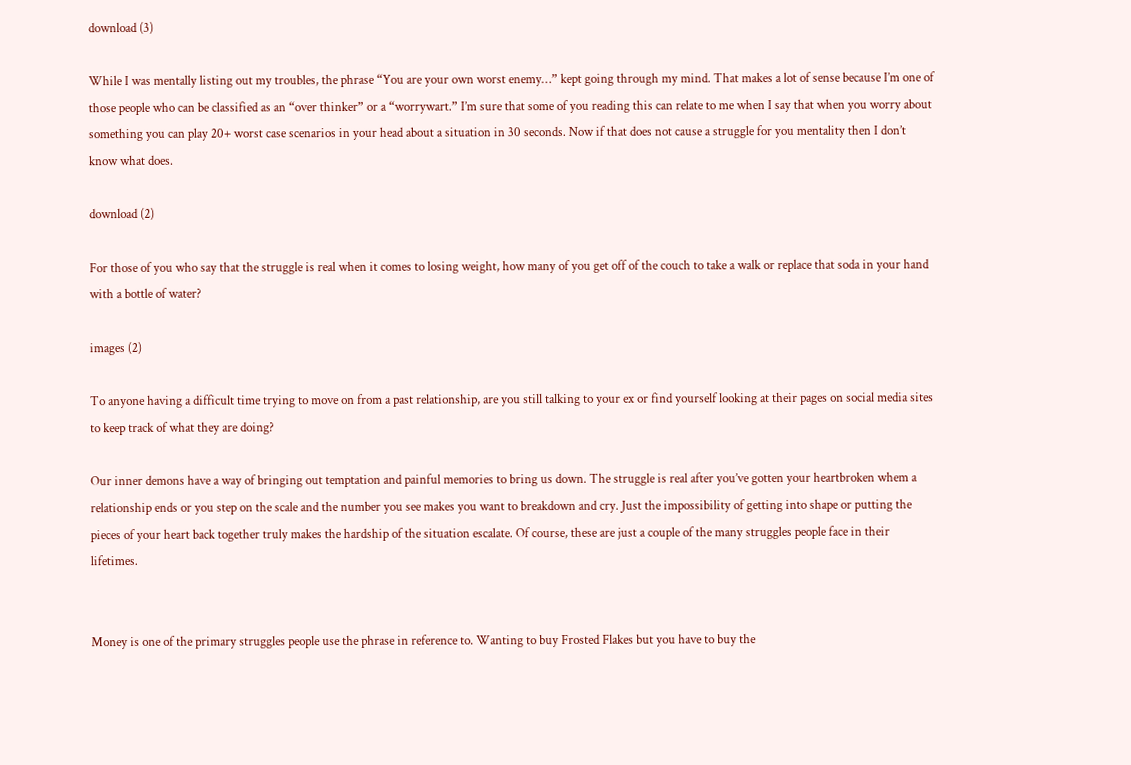download (3)

While I was mentally listing out my troubles, the phrase “You are your own worst enemy…” kept going through my mind. That makes a lot of sense because I’m one of those people who can be classified as an “over thinker” or a “worrywart.” I’m sure that some of you reading this can relate to me when I say that when you worry about something you can play 20+ worst case scenarios in your head about a situation in 30 seconds. Now if that does not cause a struggle for you mentality then I don’t know what does.

download (2)

For those of you who say that the struggle is real when it comes to losing weight, how many of you get off of the couch to take a walk or replace that soda in your hand with a bottle of water?

images (2)

To anyone having a difficult time trying to move on from a past relationship, are you still talking to your ex or find yourself looking at their pages on social media sites to keep track of what they are doing?

Our inner demons have a way of bringing out temptation and painful memories to bring us down. The struggle is real after you’ve gotten your heartbroken whem a relationship ends or you step on the scale and the number you see makes you want to breakdown and cry. Just the impossibility of getting into shape or putting the pieces of your heart back together truly makes the hardship of the situation escalate. Of course, these are just a couple of the many struggles people face in their lifetimes.


Money is one of the primary struggles people use the phrase in reference to. Wanting to buy Frosted Flakes but you have to buy the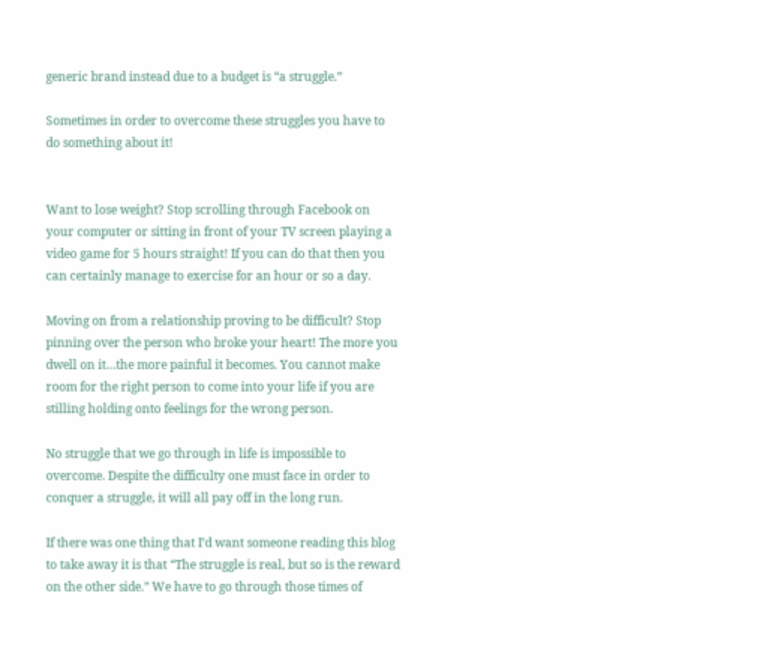generic brand instead due to a budget is “a struggle.”

Sometimes in order to overcome these struggles you have to do something about it!


Want to lose weight? Stop scrolling through Facebook on your computer or sitting in front of your TV screen playing a video game for 5 hours straight! If you can do that then you can certainly manage to exercise for an hour or so a day.

Moving on from a relationship proving to be difficult? Stop pinning over the person who broke your heart! The more you dwell on it…the more painful it becomes. You cannot make room for the right person to come into your life if you are stilling holding onto feelings for the wrong person.

No struggle that we go through in life is impossible to overcome. Despite the difficulty one must face in order to conquer a struggle, it will all pay off in the long run.

If there was one thing that I’d want someone reading this blog to take away it is that “The struggle is real, but so is the reward on the other side.” We have to go through those times of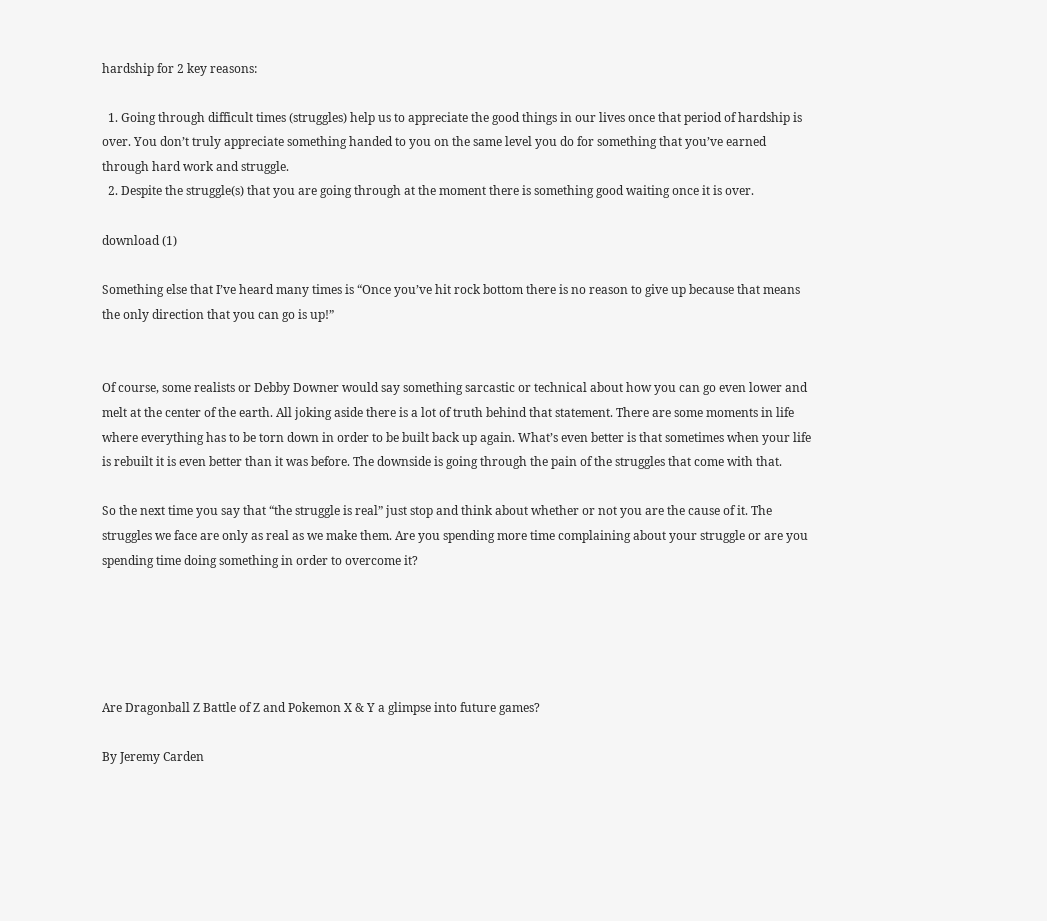hardship for 2 key reasons:

  1. Going through difficult times (struggles) help us to appreciate the good things in our lives once that period of hardship is over. You don’t truly appreciate something handed to you on the same level you do for something that you’ve earned through hard work and struggle.
  2. Despite the struggle(s) that you are going through at the moment there is something good waiting once it is over.

download (1)

Something else that I’ve heard many times is “Once you’ve hit rock bottom there is no reason to give up because that means the only direction that you can go is up!”


Of course, some realists or Debby Downer would say something sarcastic or technical about how you can go even lower and melt at the center of the earth. All joking aside there is a lot of truth behind that statement. There are some moments in life where everything has to be torn down in order to be built back up again. What’s even better is that sometimes when your life is rebuilt it is even better than it was before. The downside is going through the pain of the struggles that come with that.

So the next time you say that “the struggle is real” just stop and think about whether or not you are the cause of it. The struggles we face are only as real as we make them. Are you spending more time complaining about your struggle or are you spending time doing something in order to overcome it?





Are Dragonball Z Battle of Z and Pokemon X & Y a glimpse into future games?

By Jeremy Carden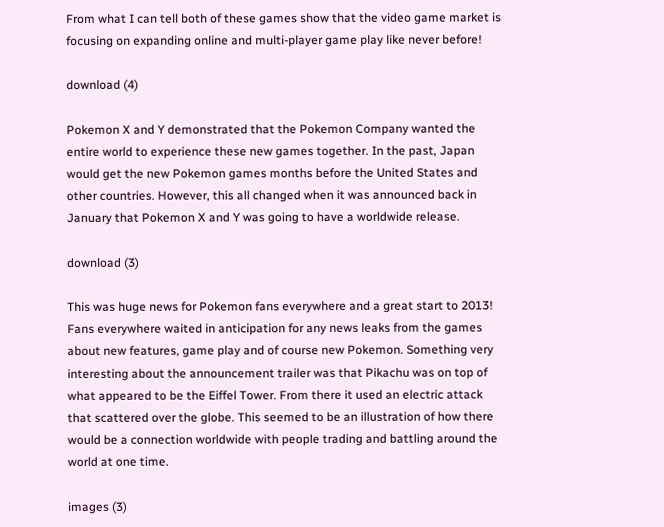From what I can tell both of these games show that the video game market is focusing on expanding online and multi-player game play like never before!

download (4)

Pokemon X and Y demonstrated that the Pokemon Company wanted the entire world to experience these new games together. In the past, Japan would get the new Pokemon games months before the United States and other countries. However, this all changed when it was announced back in January that Pokemon X and Y was going to have a worldwide release.

download (3)

This was huge news for Pokemon fans everywhere and a great start to 2013! Fans everywhere waited in anticipation for any news leaks from the games about new features, game play and of course new Pokemon. Something very interesting about the announcement trailer was that Pikachu was on top of what appeared to be the Eiffel Tower. From there it used an electric attack that scattered over the globe. This seemed to be an illustration of how there would be a connection worldwide with people trading and battling around the world at one time.

images (3)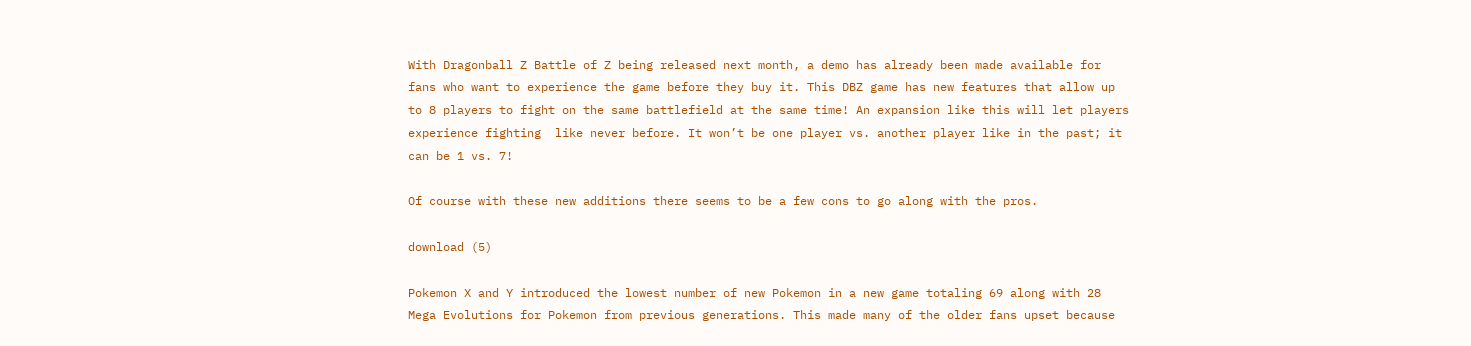With Dragonball Z Battle of Z being released next month, a demo has already been made available for fans who want to experience the game before they buy it. This DBZ game has new features that allow up to 8 players to fight on the same battlefield at the same time! An expansion like this will let players experience fighting  like never before. It won’t be one player vs. another player like in the past; it can be 1 vs. 7!

Of course with these new additions there seems to be a few cons to go along with the pros.

download (5)

Pokemon X and Y introduced the lowest number of new Pokemon in a new game totaling 69 along with 28 Mega Evolutions for Pokemon from previous generations. This made many of the older fans upset because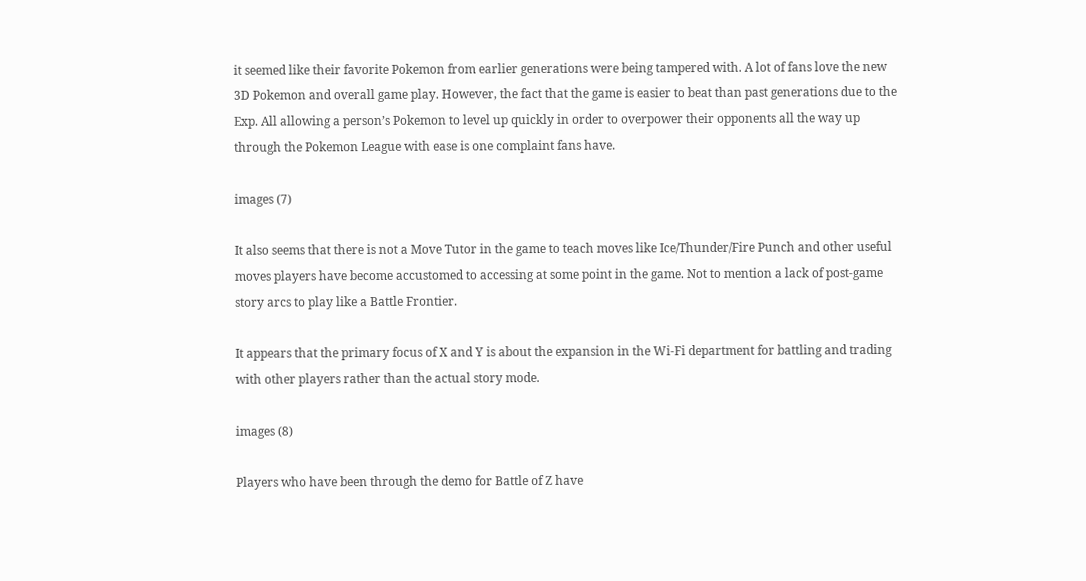it seemed like their favorite Pokemon from earlier generations were being tampered with. A lot of fans love the new 3D Pokemon and overall game play. However, the fact that the game is easier to beat than past generations due to the Exp. All allowing a person’s Pokemon to level up quickly in order to overpower their opponents all the way up through the Pokemon League with ease is one complaint fans have.

images (7)

It also seems that there is not a Move Tutor in the game to teach moves like Ice/Thunder/Fire Punch and other useful moves players have become accustomed to accessing at some point in the game. Not to mention a lack of post-game story arcs to play like a Battle Frontier.

It appears that the primary focus of X and Y is about the expansion in the Wi-Fi department for battling and trading with other players rather than the actual story mode.

images (8)

Players who have been through the demo for Battle of Z have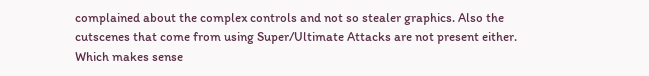complained about the complex controls and not so stealer graphics. Also the cutscenes that come from using Super/Ultimate Attacks are not present either. Which makes sense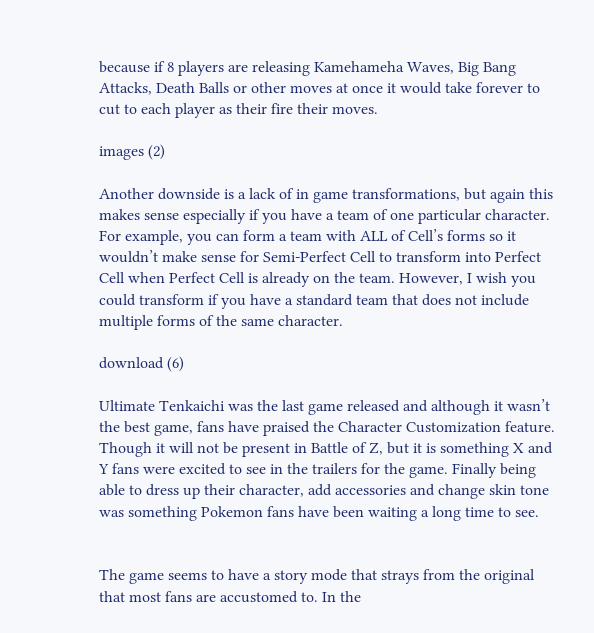because if 8 players are releasing Kamehameha Waves, Big Bang Attacks, Death Balls or other moves at once it would take forever to cut to each player as their fire their moves.

images (2)

Another downside is a lack of in game transformations, but again this makes sense especially if you have a team of one particular character. For example, you can form a team with ALL of Cell’s forms so it wouldn’t make sense for Semi-Perfect Cell to transform into Perfect Cell when Perfect Cell is already on the team. However, I wish you could transform if you have a standard team that does not include multiple forms of the same character.

download (6)

Ultimate Tenkaichi was the last game released and although it wasn’t the best game, fans have praised the Character Customization feature. Though it will not be present in Battle of Z, but it is something X and Y fans were excited to see in the trailers for the game. Finally being able to dress up their character, add accessories and change skin tone was something Pokemon fans have been waiting a long time to see.


The game seems to have a story mode that strays from the original that most fans are accustomed to. In the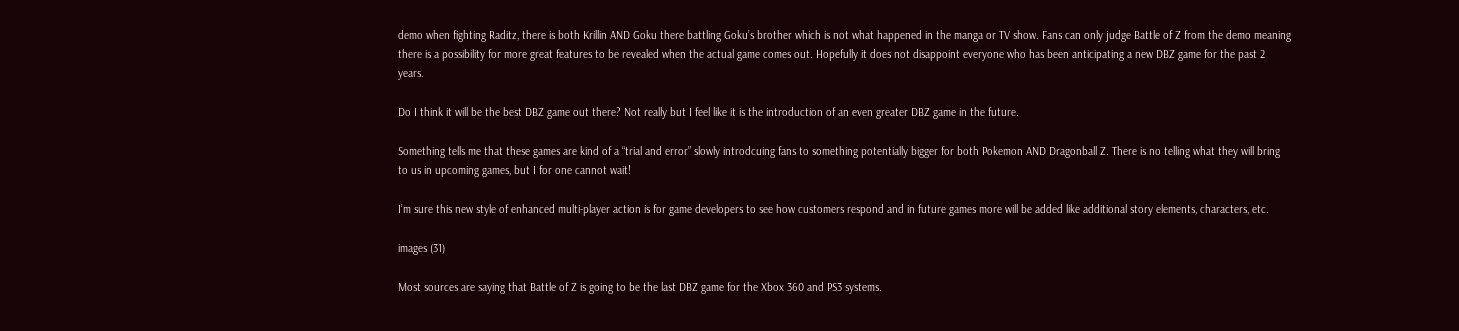demo when fighting Raditz, there is both Krillin AND Goku there battling Goku’s brother which is not what happened in the manga or TV show. Fans can only judge Battle of Z from the demo meaning there is a possibility for more great features to be revealed when the actual game comes out. Hopefully it does not disappoint everyone who has been anticipating a new DBZ game for the past 2 years.

Do I think it will be the best DBZ game out there? Not really but I feel like it is the introduction of an even greater DBZ game in the future.

Something tells me that these games are kind of a “trial and error” slowly introdcuing fans to something potentially bigger for both Pokemon AND Dragonball Z. There is no telling what they will bring to us in upcoming games, but I for one cannot wait!

I’m sure this new style of enhanced multi-player action is for game developers to see how customers respond and in future games more will be added like additional story elements, characters, etc.

images (31)

Most sources are saying that Battle of Z is going to be the last DBZ game for the Xbox 360 and PS3 systems.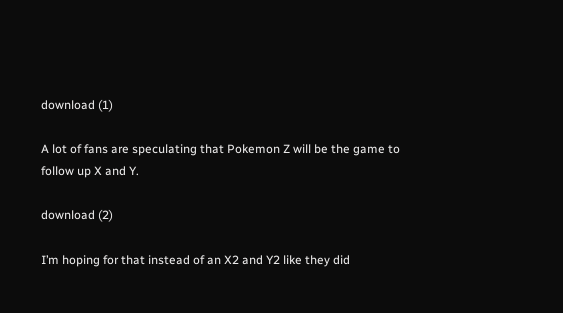download (1)

A lot of fans are speculating that Pokemon Z will be the game to follow up X and Y.

download (2)

I’m hoping for that instead of an X2 and Y2 like they did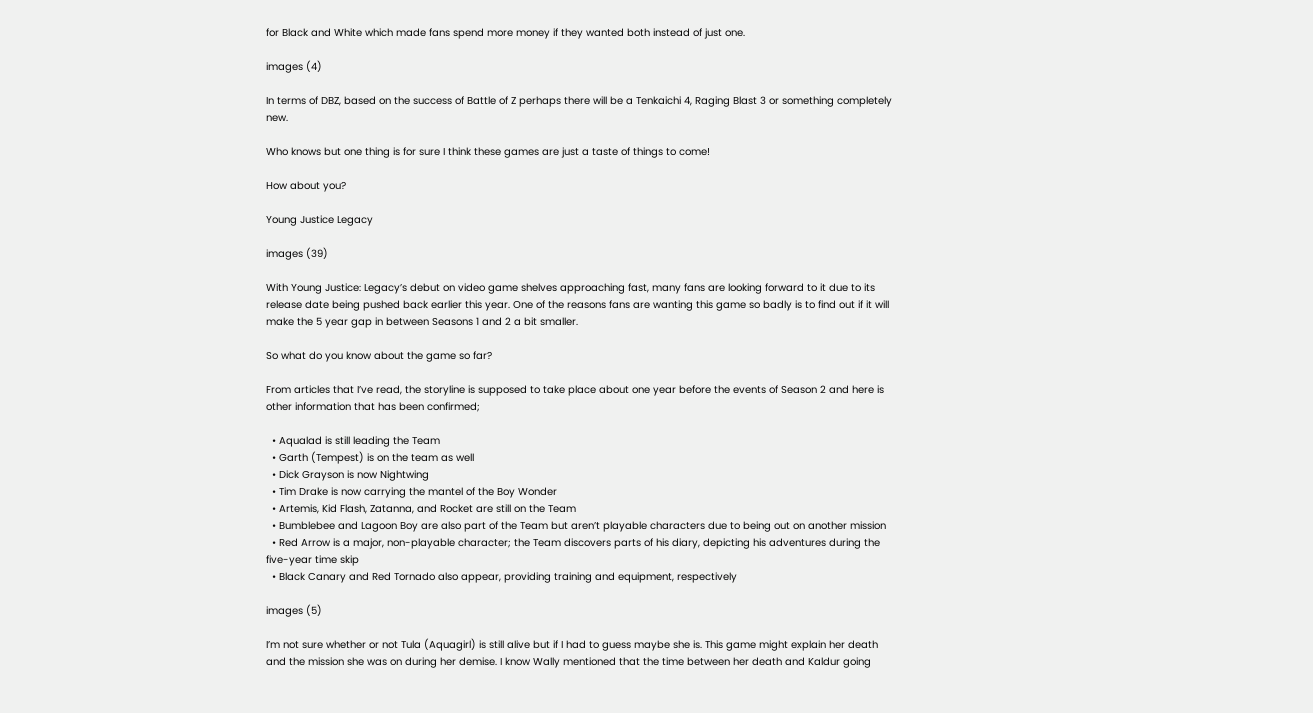for Black and White which made fans spend more money if they wanted both instead of just one.

images (4)

In terms of DBZ, based on the success of Battle of Z perhaps there will be a Tenkaichi 4, Raging Blast 3 or something completely new.

Who knows but one thing is for sure I think these games are just a taste of things to come!

How about you?

Young Justice Legacy

images (39)

With Young Justice: Legacy’s debut on video game shelves approaching fast, many fans are looking forward to it due to its release date being pushed back earlier this year. One of the reasons fans are wanting this game so badly is to find out if it will make the 5 year gap in between Seasons 1 and 2 a bit smaller.

So what do you know about the game so far?

From articles that I’ve read, the storyline is supposed to take place about one year before the events of Season 2 and here is other information that has been confirmed;

  • Aqualad is still leading the Team
  • Garth (Tempest) is on the team as well
  • Dick Grayson is now Nightwing
  • Tim Drake is now carrying the mantel of the Boy Wonder
  • Artemis, Kid Flash, Zatanna, and Rocket are still on the Team
  • Bumblebee and Lagoon Boy are also part of the Team but aren’t playable characters due to being out on another mission
  • Red Arrow is a major, non-playable character; the Team discovers parts of his diary, depicting his adventures during the five-year time skip
  • Black Canary and Red Tornado also appear, providing training and equipment, respectively

images (5)

I’m not sure whether or not Tula (Aquagirl) is still alive but if I had to guess maybe she is. This game might explain her death and the mission she was on during her demise. I know Wally mentioned that the time between her death and Kaldur going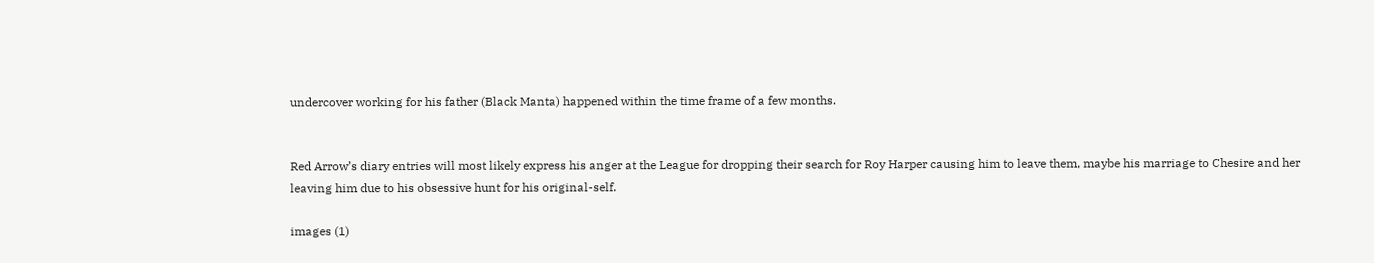undercover working for his father (Black Manta) happened within the time frame of a few months.


Red Arrow’s diary entries will most likely express his anger at the League for dropping their search for Roy Harper causing him to leave them, maybe his marriage to Chesire and her leaving him due to his obsessive hunt for his original-self.

images (1)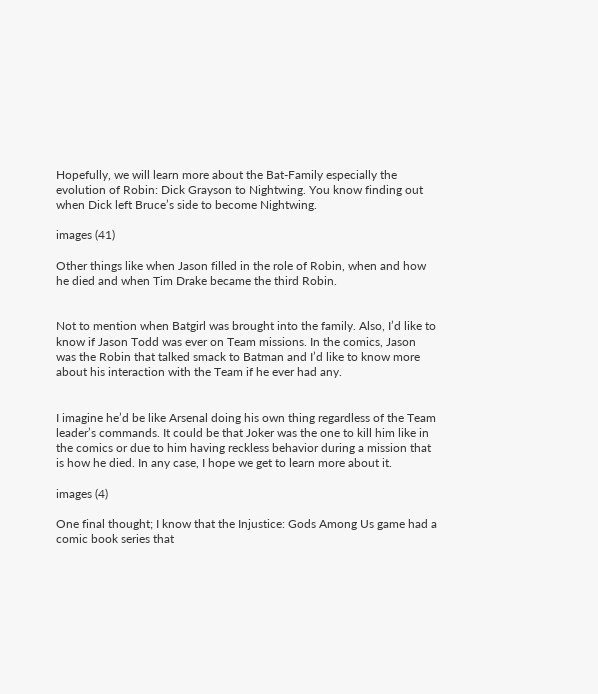Hopefully, we will learn more about the Bat-Family especially the evolution of Robin: Dick Grayson to Nightwing. You know finding out when Dick left Bruce’s side to become Nightwing.

images (41)

Other things like when Jason filled in the role of Robin, when and how he died and when Tim Drake became the third Robin.


Not to mention when Batgirl was brought into the family. Also, I’d like to know if Jason Todd was ever on Team missions. In the comics, Jason was the Robin that talked smack to Batman and I’d like to know more about his interaction with the Team if he ever had any.


I imagine he’d be like Arsenal doing his own thing regardless of the Team leader’s commands. It could be that Joker was the one to kill him like in the comics or due to him having reckless behavior during a mission that is how he died. In any case, I hope we get to learn more about it.

images (4)

One final thought; I know that the Injustice: Gods Among Us game had a comic book series that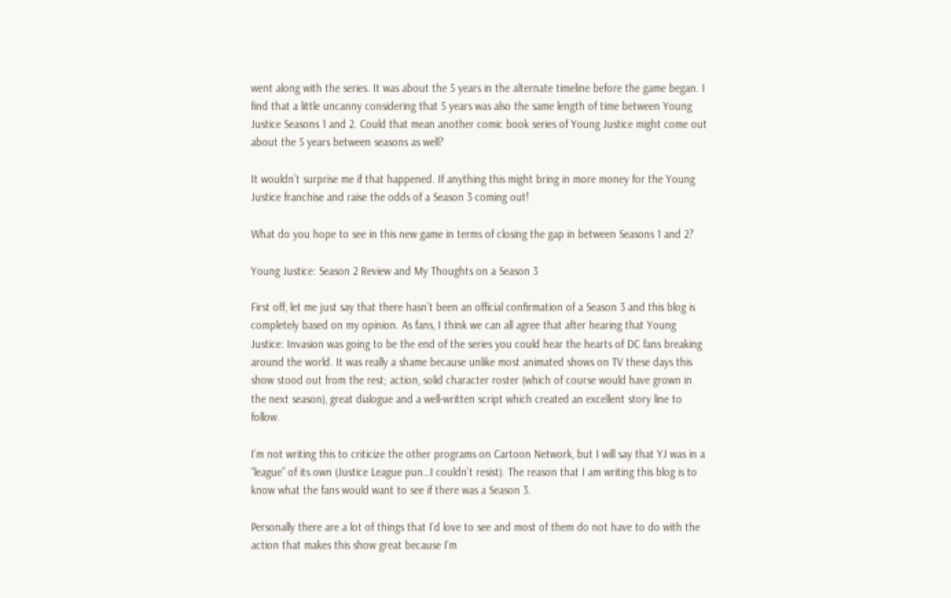went along with the series. It was about the 5 years in the alternate timeline before the game began. I find that a little uncanny considering that 5 years was also the same length of time between Young Justice Seasons 1 and 2. Could that mean another comic book series of Young Justice might come out about the 5 years between seasons as well?

It wouldn’t surprise me if that happened. If anything this might bring in more money for the Young Justice franchise and raise the odds of a Season 3 coming out!

What do you hope to see in this new game in terms of closing the gap in between Seasons 1 and 2?

Young Justice: Season 2 Review and My Thoughts on a Season 3

First off, let me just say that there hasn’t been an official confirmation of a Season 3 and this blog is completely based on my opinion. As fans, I think we can all agree that after hearing that Young Justice: Invasion was going to be the end of the series you could hear the hearts of DC fans breaking around the world. It was really a shame because unlike most animated shows on TV these days this show stood out from the rest; action, solid character roster (which of course would have grown in the next season), great dialogue and a well-written script which created an excellent story line to follow.

I’m not writing this to criticize the other programs on Cartoon Network, but I will say that YJ was in a “league” of its own (Justice League pun…I couldn’t resist). The reason that I am writing this blog is to know what the fans would want to see if there was a Season 3.

Personally there are a lot of things that I’d love to see and most of them do not have to do with the action that makes this show great because I’m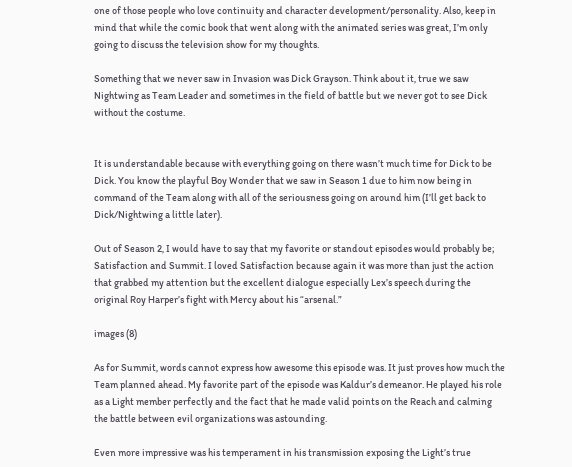one of those people who love continuity and character development/personality. Also, keep in mind that while the comic book that went along with the animated series was great, I’m only going to discuss the television show for my thoughts.

Something that we never saw in Invasion was Dick Grayson. Think about it, true we saw Nightwing as Team Leader and sometimes in the field of battle but we never got to see Dick without the costume.


It is understandable because with everything going on there wasn’t much time for Dick to be Dick. You know the playful Boy Wonder that we saw in Season 1 due to him now being in command of the Team along with all of the seriousness going on around him (I’ll get back to Dick/Nightwing a little later).

Out of Season 2, I would have to say that my favorite or standout episodes would probably be; Satisfaction and Summit. I loved Satisfaction because again it was more than just the action that grabbed my attention but the excellent dialogue especially Lex’s speech during the original Roy Harper’s fight with Mercy about his “arsenal.”

images (8)

As for Summit, words cannot express how awesome this episode was. It just proves how much the Team planned ahead. My favorite part of the episode was Kaldur’s demeanor. He played his role as a Light member perfectly and the fact that he made valid points on the Reach and calming the battle between evil organizations was astounding.

Even more impressive was his temperament in his transmission exposing the Light’s true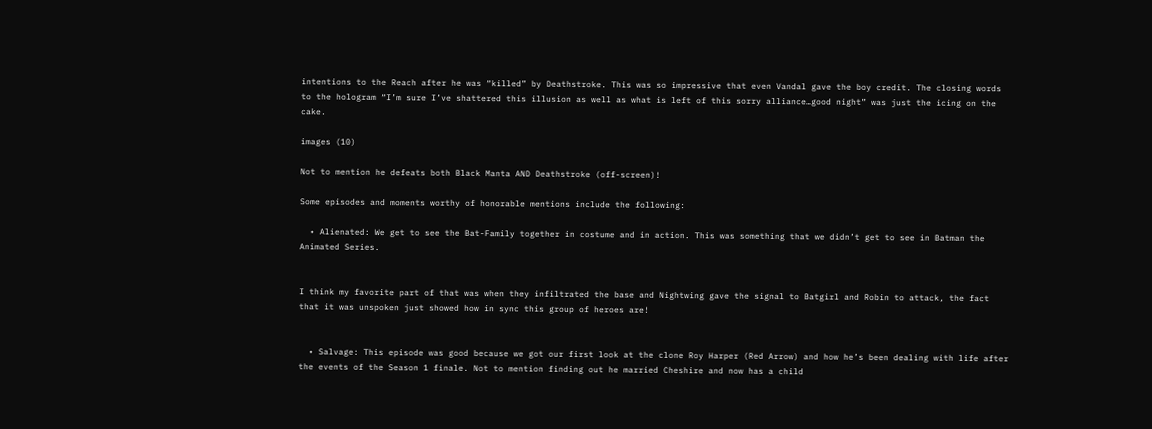intentions to the Reach after he was “killed” by Deathstroke. This was so impressive that even Vandal gave the boy credit. The closing words to the hologram “I’m sure I’ve shattered this illusion as well as what is left of this sorry alliance…good night” was just the icing on the cake.

images (10)

Not to mention he defeats both Black Manta AND Deathstroke (off-screen)!

Some episodes and moments worthy of honorable mentions include the following:

  • Alienated: We get to see the Bat-Family together in costume and in action. This was something that we didn’t get to see in Batman the Animated Series.


I think my favorite part of that was when they infiltrated the base and Nightwing gave the signal to Batgirl and Robin to attack, the fact that it was unspoken just showed how in sync this group of heroes are!


  • Salvage: This episode was good because we got our first look at the clone Roy Harper (Red Arrow) and how he’s been dealing with life after the events of the Season 1 finale. Not to mention finding out he married Cheshire and now has a child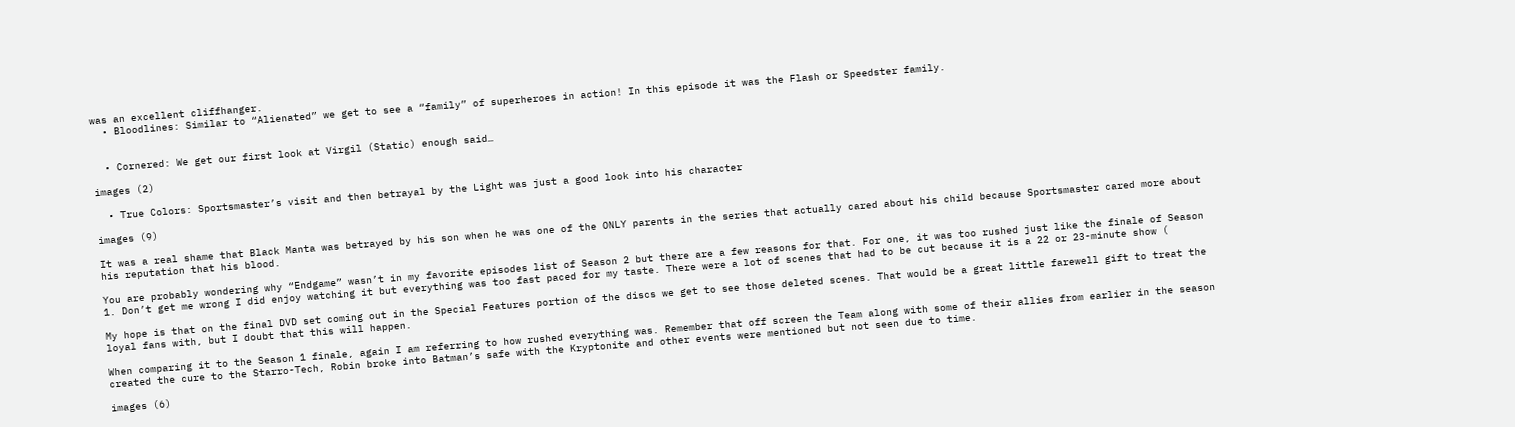was an excellent cliffhanger.
  • Bloodlines: Similar to “Alienated” we get to see a “family” of superheroes in action! In this episode it was the Flash or Speedster family.


  • Cornered: We get our first look at Virgil (Static) enough said…

images (2)

  • True Colors: Sportsmaster’s visit and then betrayal by the Light was just a good look into his character

images (9)

It was a real shame that Black Manta was betrayed by his son when he was one of the ONLY parents in the series that actually cared about his child because Sportsmaster cared more about his reputation that his blood.

You are probably wondering why “Endgame” wasn’t in my favorite episodes list of Season 2 but there are a few reasons for that. For one, it was too rushed just like the finale of Season 1. Don’t get me wrong I did enjoy watching it but everything was too fast paced for my taste. There were a lot of scenes that had to be cut because it is a 22 or 23-minute show (

My hope is that on the final DVD set coming out in the Special Features portion of the discs we get to see those deleted scenes. That would be a great little farewell gift to treat the loyal fans with, but I doubt that this will happen.

When comparing it to the Season 1 finale, again I am referring to how rushed everything was. Remember that off screen the Team along with some of their allies from earlier in the season created the cure to the Starro-Tech, Robin broke into Batman’s safe with the Kryptonite and other events were mentioned but not seen due to time.

images (6)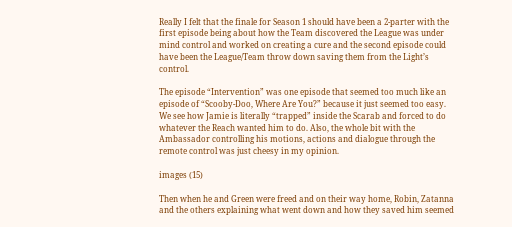Really I felt that the finale for Season 1 should have been a 2-parter with the first episode being about how the Team discovered the League was under mind control and worked on creating a cure and the second episode could have been the League/Team throw down saving them from the Light’s control.

The episode “Intervention” was one episode that seemed too much like an episode of “Scooby-Doo, Where Are You?” because it just seemed too easy. We see how Jamie is literally “trapped” inside the Scarab and forced to do whatever the Reach wanted him to do. Also, the whole bit with the Ambassador controlling his motions, actions and dialogue through the remote control was just cheesy in my opinion.

images (15)

Then when he and Green were freed and on their way home, Robin, Zatanna and the others explaining what went down and how they saved him seemed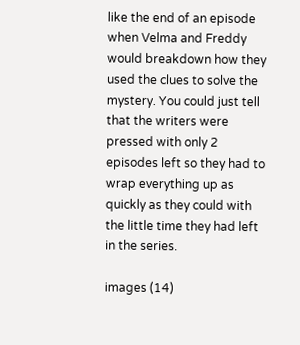like the end of an episode when Velma and Freddy would breakdown how they used the clues to solve the mystery. You could just tell that the writers were pressed with only 2 episodes left so they had to wrap everything up as quickly as they could with the little time they had left in the series.

images (14)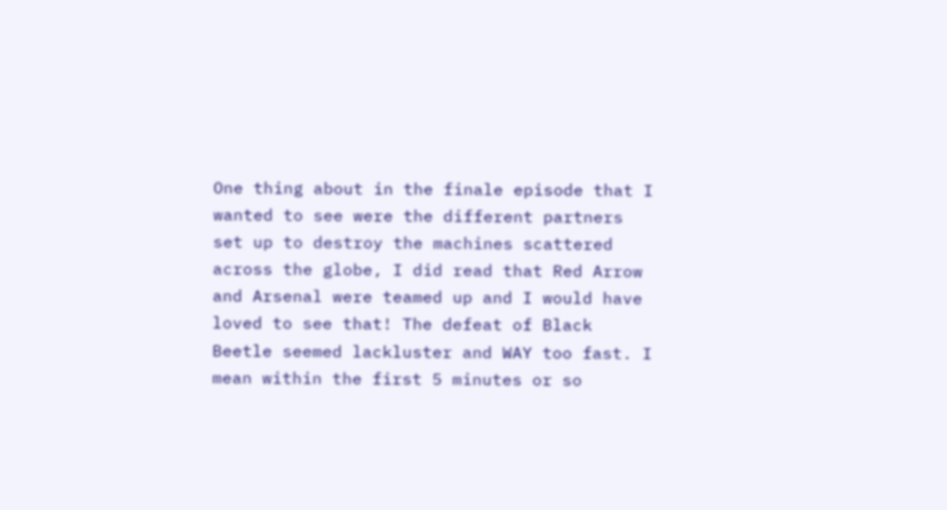One thing about in the finale episode that I wanted to see were the different partners set up to destroy the machines scattered across the globe, I did read that Red Arrow and Arsenal were teamed up and I would have loved to see that! The defeat of Black Beetle seemed lackluster and WAY too fast. I mean within the first 5 minutes or so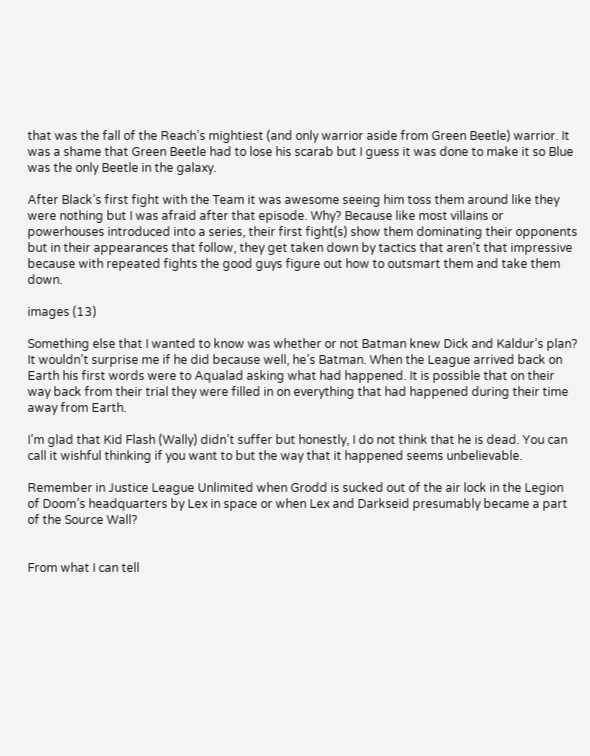that was the fall of the Reach’s mightiest (and only warrior aside from Green Beetle) warrior. It was a shame that Green Beetle had to lose his scarab but I guess it was done to make it so Blue was the only Beetle in the galaxy.

After Black’s first fight with the Team it was awesome seeing him toss them around like they were nothing but I was afraid after that episode. Why? Because like most villains or powerhouses introduced into a series, their first fight(s) show them dominating their opponents but in their appearances that follow, they get taken down by tactics that aren’t that impressive because with repeated fights the good guys figure out how to outsmart them and take them down.

images (13)

Something else that I wanted to know was whether or not Batman knew Dick and Kaldur’s plan? It wouldn’t surprise me if he did because well, he’s Batman. When the League arrived back on Earth his first words were to Aqualad asking what had happened. It is possible that on their way back from their trial they were filled in on everything that had happened during their time away from Earth.

I’m glad that Kid Flash (Wally) didn’t suffer but honestly, I do not think that he is dead. You can call it wishful thinking if you want to but the way that it happened seems unbelievable.

Remember in Justice League Unlimited when Grodd is sucked out of the air lock in the Legion of Doom’s headquarters by Lex in space or when Lex and Darkseid presumably became a part of the Source Wall?


From what I can tell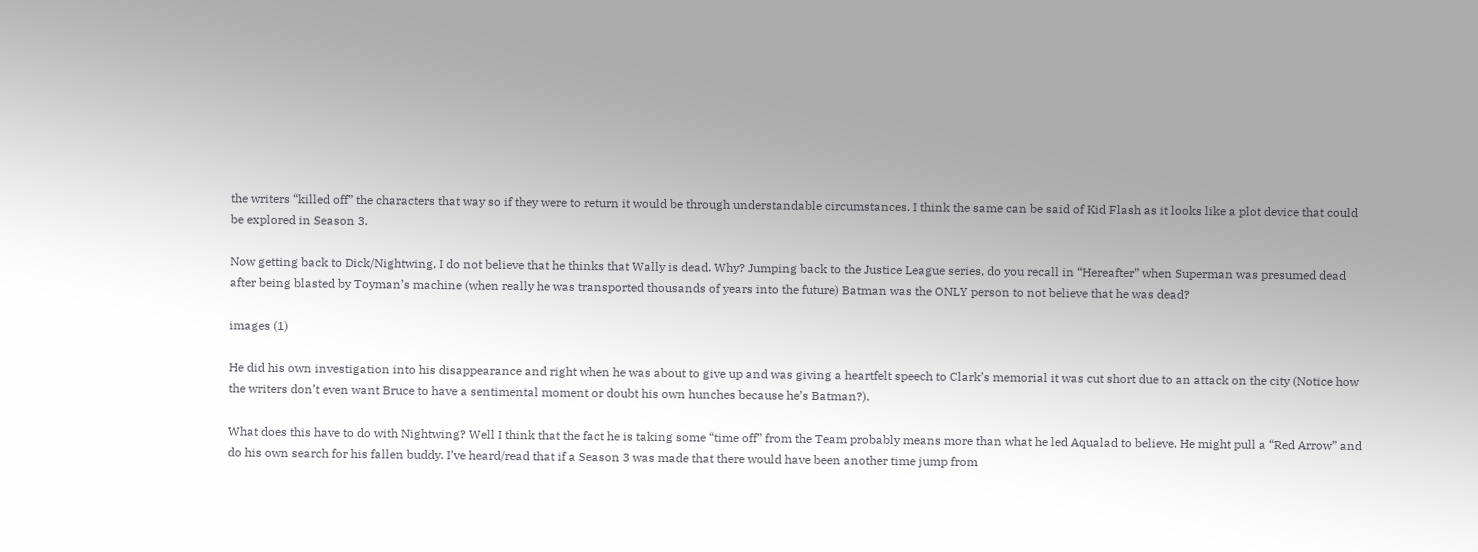the writers “killed off” the characters that way so if they were to return it would be through understandable circumstances. I think the same can be said of Kid Flash as it looks like a plot device that could be explored in Season 3.

Now getting back to Dick/Nightwing, I do not believe that he thinks that Wally is dead. Why? Jumping back to the Justice League series, do you recall in “Hereafter” when Superman was presumed dead after being blasted by Toyman’s machine (when really he was transported thousands of years into the future) Batman was the ONLY person to not believe that he was dead?

images (1)

He did his own investigation into his disappearance and right when he was about to give up and was giving a heartfelt speech to Clark’s memorial it was cut short due to an attack on the city (Notice how the writers don’t even want Bruce to have a sentimental moment or doubt his own hunches because he’s Batman?).

What does this have to do with Nightwing? Well I think that the fact he is taking some “time off” from the Team probably means more than what he led Aqualad to believe. He might pull a “Red Arrow” and do his own search for his fallen buddy. I’ve heard/read that if a Season 3 was made that there would have been another time jump from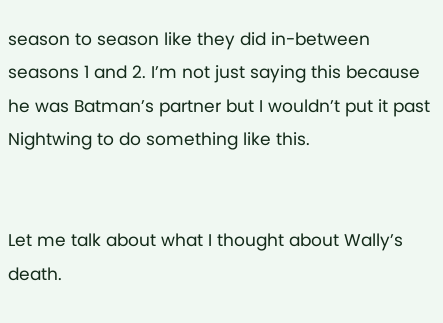season to season like they did in-between seasons 1 and 2. I’m not just saying this because he was Batman’s partner but I wouldn’t put it past Nightwing to do something like this.


Let me talk about what I thought about Wally’s death.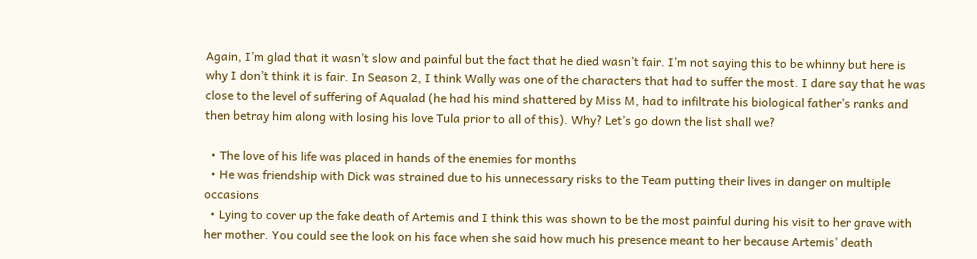Again, I’m glad that it wasn’t slow and painful but the fact that he died wasn’t fair. I’m not saying this to be whinny but here is why I don’t think it is fair. In Season 2, I think Wally was one of the characters that had to suffer the most. I dare say that he was close to the level of suffering of Aqualad (he had his mind shattered by Miss M, had to infiltrate his biological father’s ranks and then betray him along with losing his love Tula prior to all of this). Why? Let’s go down the list shall we?

  • The love of his life was placed in hands of the enemies for months
  • He was friendship with Dick was strained due to his unnecessary risks to the Team putting their lives in danger on multiple occasions
  • Lying to cover up the fake death of Artemis and I think this was shown to be the most painful during his visit to her grave with her mother. You could see the look on his face when she said how much his presence meant to her because Artemis’ death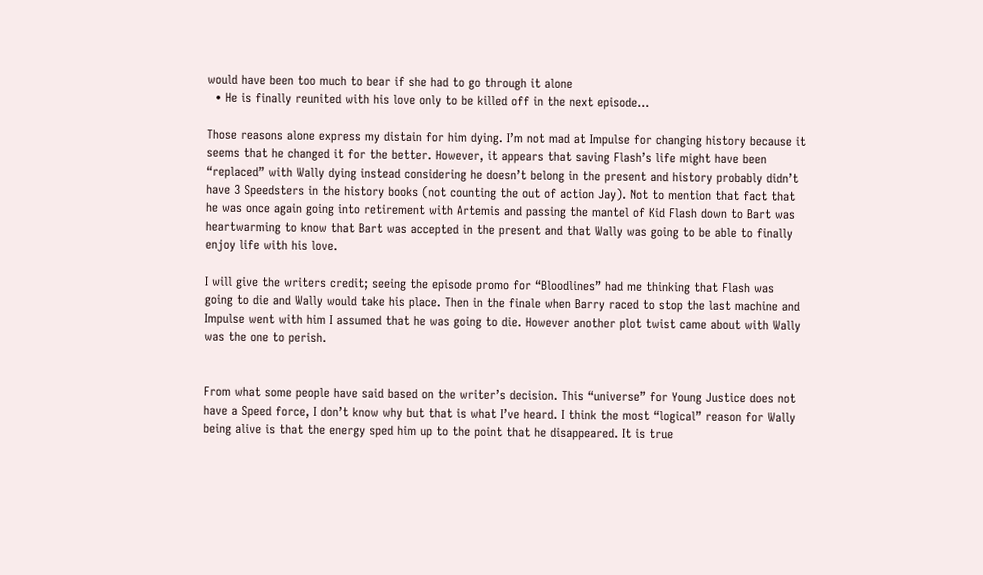would have been too much to bear if she had to go through it alone
  • He is finally reunited with his love only to be killed off in the next episode…

Those reasons alone express my distain for him dying. I’m not mad at Impulse for changing history because it seems that he changed it for the better. However, it appears that saving Flash’s life might have been “replaced” with Wally dying instead considering he doesn’t belong in the present and history probably didn’t have 3 Speedsters in the history books (not counting the out of action Jay). Not to mention that fact that he was once again going into retirement with Artemis and passing the mantel of Kid Flash down to Bart was heartwarming to know that Bart was accepted in the present and that Wally was going to be able to finally enjoy life with his love.

I will give the writers credit; seeing the episode promo for “Bloodlines” had me thinking that Flash was going to die and Wally would take his place. Then in the finale when Barry raced to stop the last machine and Impulse went with him I assumed that he was going to die. However another plot twist came about with Wally was the one to perish.


From what some people have said based on the writer’s decision. This “universe” for Young Justice does not have a Speed force, I don’t know why but that is what I’ve heard. I think the most “logical” reason for Wally being alive is that the energy sped him up to the point that he disappeared. It is true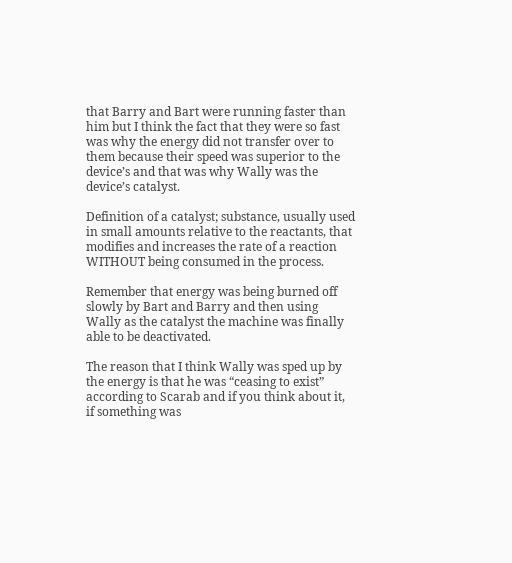that Barry and Bart were running faster than him but I think the fact that they were so fast was why the energy did not transfer over to them because their speed was superior to the device’s and that was why Wally was the device’s catalyst.

Definition of a catalyst; substance, usually used in small amounts relative to the reactants, that modifies and increases the rate of a reaction WITHOUT being consumed in the process.

Remember that energy was being burned off slowly by Bart and Barry and then using Wally as the catalyst the machine was finally able to be deactivated.

The reason that I think Wally was sped up by the energy is that he was “ceasing to exist” according to Scarab and if you think about it, if something was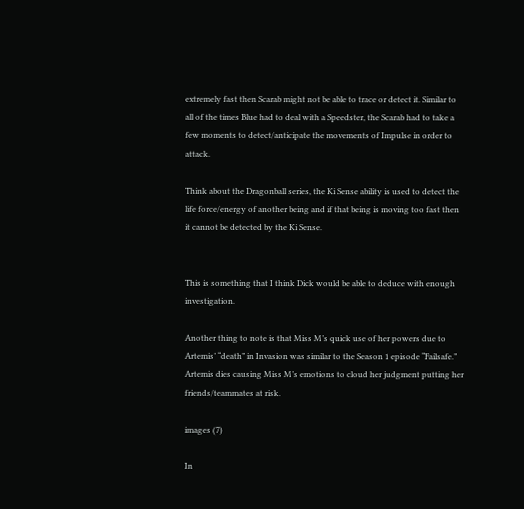extremely fast then Scarab might not be able to trace or detect it. Similar to all of the times Blue had to deal with a Speedster, the Scarab had to take a few moments to detect/anticipate the movements of Impulse in order to attack.

Think about the Dragonball series, the Ki Sense ability is used to detect the life force/energy of another being and if that being is moving too fast then it cannot be detected by the Ki Sense.


This is something that I think Dick would be able to deduce with enough investigation.

Another thing to note is that Miss M’s quick use of her powers due to Artemis’ “death” in Invasion was similar to the Season 1 episode “Failsafe.” Artemis dies causing Miss M’s emotions to cloud her judgment putting her friends/teammates at risk.

images (7)

In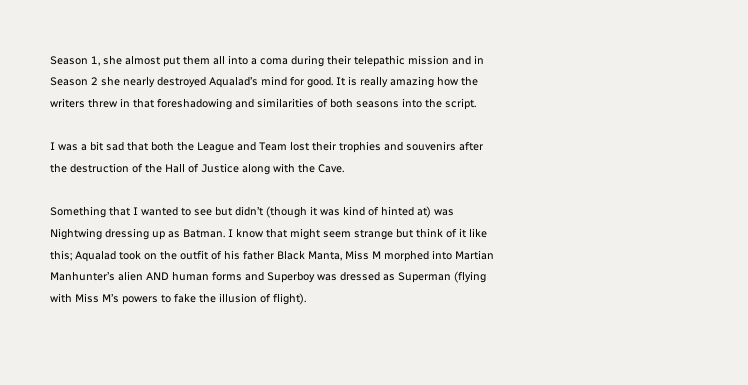Season 1, she almost put them all into a coma during their telepathic mission and in Season 2 she nearly destroyed Aqualad’s mind for good. It is really amazing how the writers threw in that foreshadowing and similarities of both seasons into the script.

I was a bit sad that both the League and Team lost their trophies and souvenirs after the destruction of the Hall of Justice along with the Cave.

Something that I wanted to see but didn’t (though it was kind of hinted at) was Nightwing dressing up as Batman. I know that might seem strange but think of it like this; Aqualad took on the outfit of his father Black Manta, Miss M morphed into Martian Manhunter’s alien AND human forms and Superboy was dressed as Superman (flying with Miss M’s powers to fake the illusion of flight).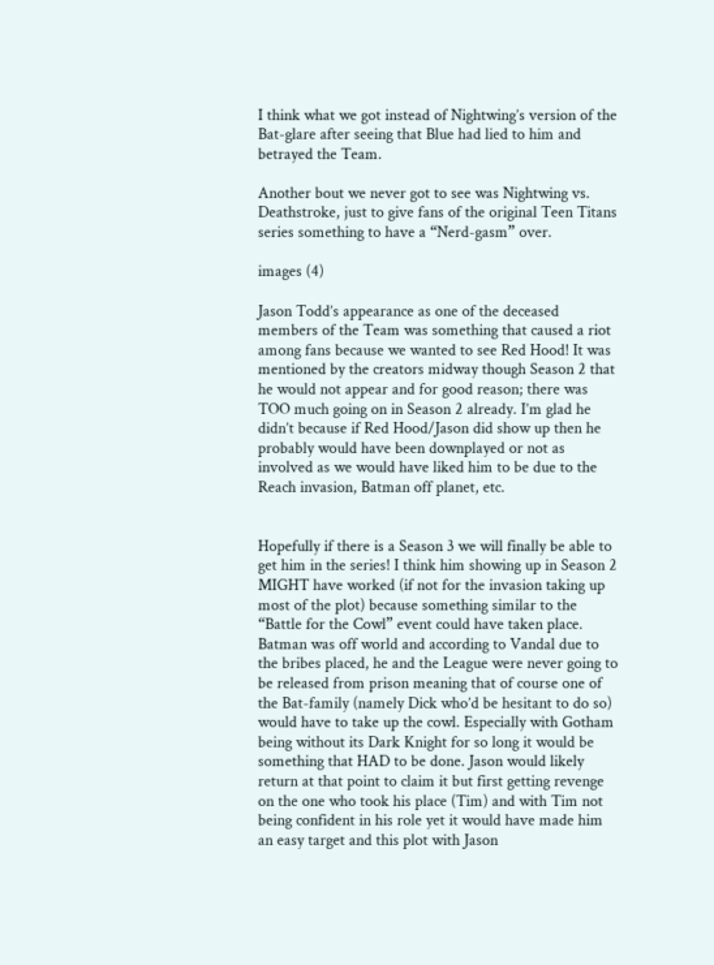I think what we got instead of Nightwing’s version of the Bat-glare after seeing that Blue had lied to him and betrayed the Team.

Another bout we never got to see was Nightwing vs. Deathstroke, just to give fans of the original Teen Titans series something to have a “Nerd-gasm” over.

images (4)

Jason Todd’s appearance as one of the deceased members of the Team was something that caused a riot among fans because we wanted to see Red Hood! It was mentioned by the creators midway though Season 2 that he would not appear and for good reason; there was TOO much going on in Season 2 already. I’m glad he didn’t because if Red Hood/Jason did show up then he probably would have been downplayed or not as involved as we would have liked him to be due to the Reach invasion, Batman off planet, etc.


Hopefully if there is a Season 3 we will finally be able to get him in the series! I think him showing up in Season 2 MIGHT have worked (if not for the invasion taking up most of the plot) because something similar to the “Battle for the Cowl” event could have taken place. Batman was off world and according to Vandal due to the bribes placed, he and the League were never going to be released from prison meaning that of course one of the Bat-family (namely Dick who’d be hesitant to do so) would have to take up the cowl. Especially with Gotham being without its Dark Knight for so long it would be something that HAD to be done. Jason would likely return at that point to claim it but first getting revenge on the one who took his place (Tim) and with Tim not being confident in his role yet it would have made him an easy target and this plot with Jason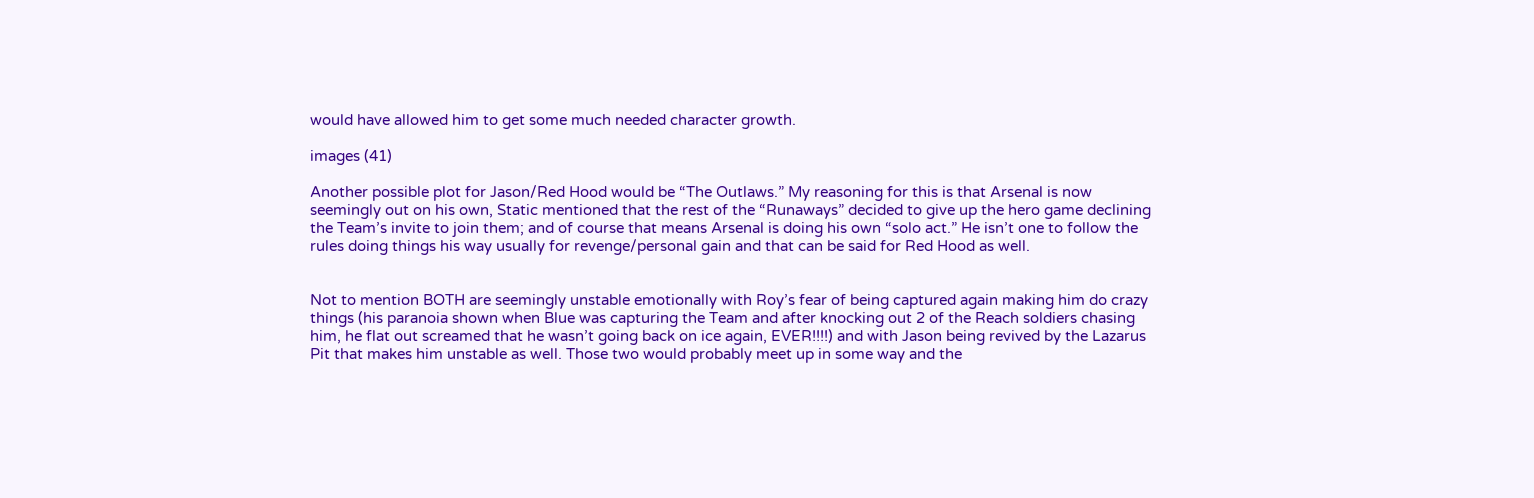would have allowed him to get some much needed character growth.

images (41)

Another possible plot for Jason/Red Hood would be “The Outlaws.” My reasoning for this is that Arsenal is now seemingly out on his own, Static mentioned that the rest of the “Runaways” decided to give up the hero game declining the Team’s invite to join them; and of course that means Arsenal is doing his own “solo act.” He isn’t one to follow the rules doing things his way usually for revenge/personal gain and that can be said for Red Hood as well.


Not to mention BOTH are seemingly unstable emotionally with Roy’s fear of being captured again making him do crazy things (his paranoia shown when Blue was capturing the Team and after knocking out 2 of the Reach soldiers chasing him, he flat out screamed that he wasn’t going back on ice again, EVER!!!!) and with Jason being revived by the Lazarus Pit that makes him unstable as well. Those two would probably meet up in some way and the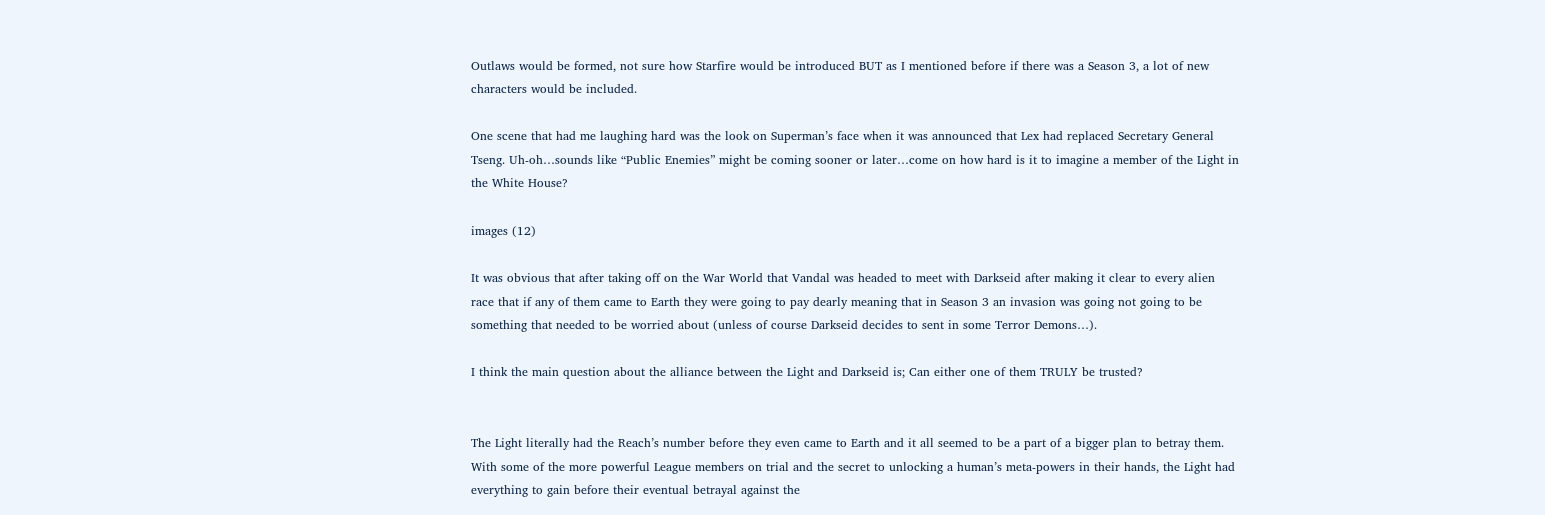Outlaws would be formed, not sure how Starfire would be introduced BUT as I mentioned before if there was a Season 3, a lot of new characters would be included.

One scene that had me laughing hard was the look on Superman’s face when it was announced that Lex had replaced Secretary General Tseng. Uh-oh…sounds like “Public Enemies” might be coming sooner or later…come on how hard is it to imagine a member of the Light in the White House?

images (12)

It was obvious that after taking off on the War World that Vandal was headed to meet with Darkseid after making it clear to every alien race that if any of them came to Earth they were going to pay dearly meaning that in Season 3 an invasion was going not going to be something that needed to be worried about (unless of course Darkseid decides to sent in some Terror Demons…).

I think the main question about the alliance between the Light and Darkseid is; Can either one of them TRULY be trusted?


The Light literally had the Reach’s number before they even came to Earth and it all seemed to be a part of a bigger plan to betray them. With some of the more powerful League members on trial and the secret to unlocking a human’s meta-powers in their hands, the Light had everything to gain before their eventual betrayal against the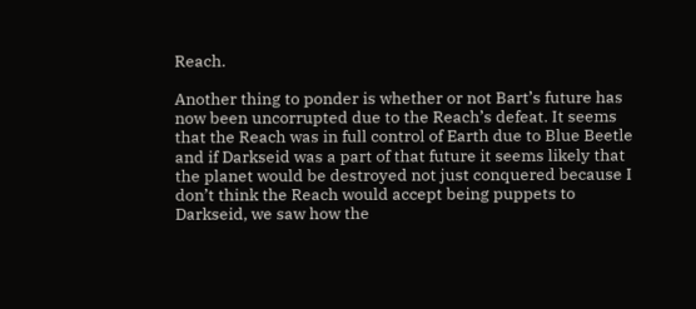Reach.

Another thing to ponder is whether or not Bart’s future has now been uncorrupted due to the Reach’s defeat. It seems that the Reach was in full control of Earth due to Blue Beetle and if Darkseid was a part of that future it seems likely that the planet would be destroyed not just conquered because I don’t think the Reach would accept being puppets to Darkseid, we saw how the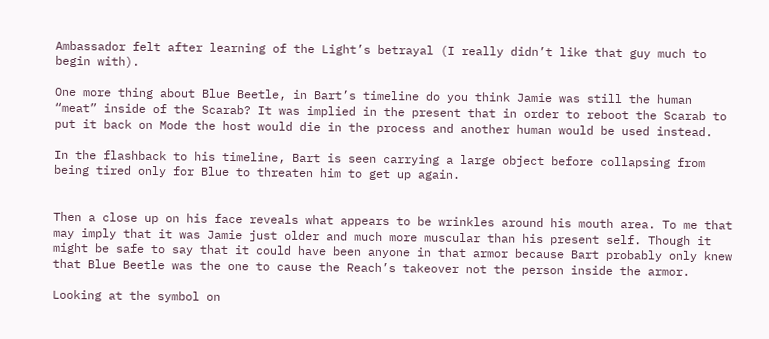Ambassador felt after learning of the Light’s betrayal (I really didn’t like that guy much to begin with).

One more thing about Blue Beetle, in Bart’s timeline do you think Jamie was still the human “meat” inside of the Scarab? It was implied in the present that in order to reboot the Scarab to put it back on Mode the host would die in the process and another human would be used instead.

In the flashback to his timeline, Bart is seen carrying a large object before collapsing from being tired only for Blue to threaten him to get up again.


Then a close up on his face reveals what appears to be wrinkles around his mouth area. To me that may imply that it was Jamie just older and much more muscular than his present self. Though it might be safe to say that it could have been anyone in that armor because Bart probably only knew that Blue Beetle was the one to cause the Reach’s takeover not the person inside the armor.

Looking at the symbol on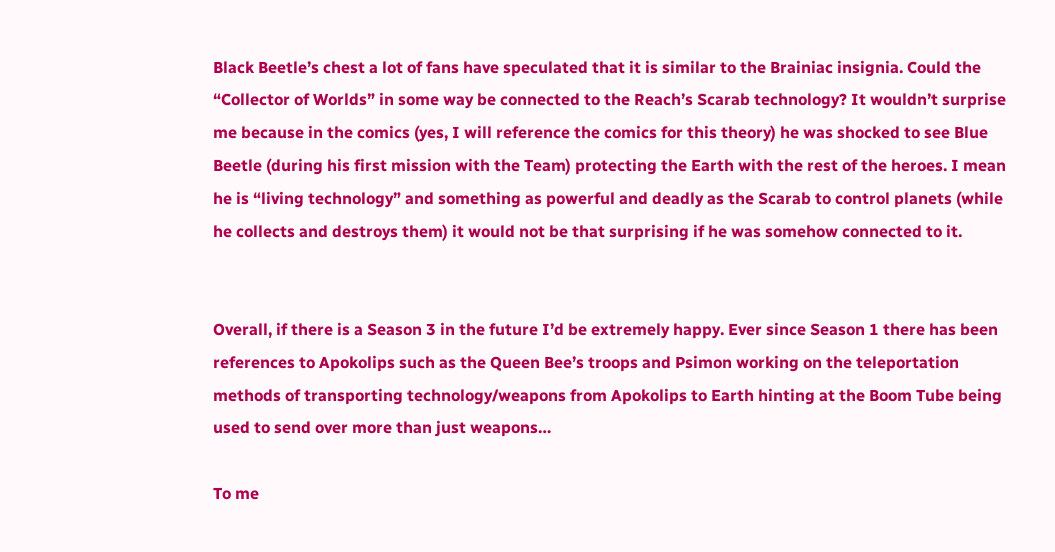Black Beetle’s chest a lot of fans have speculated that it is similar to the Brainiac insignia. Could the “Collector of Worlds” in some way be connected to the Reach’s Scarab technology? It wouldn’t surprise me because in the comics (yes, I will reference the comics for this theory) he was shocked to see Blue Beetle (during his first mission with the Team) protecting the Earth with the rest of the heroes. I mean he is “living technology” and something as powerful and deadly as the Scarab to control planets (while he collects and destroys them) it would not be that surprising if he was somehow connected to it.


Overall, if there is a Season 3 in the future I’d be extremely happy. Ever since Season 1 there has been references to Apokolips such as the Queen Bee’s troops and Psimon working on the teleportation methods of transporting technology/weapons from Apokolips to Earth hinting at the Boom Tube being used to send over more than just weapons…

To me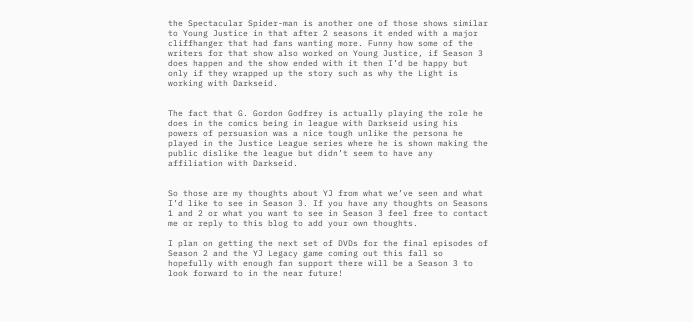the Spectacular Spider-man is another one of those shows similar to Young Justice in that after 2 seasons it ended with a major cliffhanger that had fans wanting more. Funny how some of the writers for that show also worked on Young Justice, if Season 3 does happen and the show ended with it then I’d be happy but only if they wrapped up the story such as why the Light is working with Darkseid.


The fact that G. Gordon Godfrey is actually playing the role he does in the comics being in league with Darkseid using his powers of persuasion was a nice tough unlike the persona he played in the Justice League series where he is shown making the public dislike the league but didn’t seem to have any affiliation with Darkseid.


So those are my thoughts about YJ from what we’ve seen and what I’d like to see in Season 3. If you have any thoughts on Seasons 1 and 2 or what you want to see in Season 3 feel free to contact me or reply to this blog to add your own thoughts.

I plan on getting the next set of DVDs for the final episodes of Season 2 and the YJ Legacy game coming out this fall so hopefully with enough fan support there will be a Season 3 to look forward to in the near future!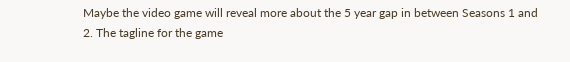Maybe the video game will reveal more about the 5 year gap in between Seasons 1 and 2. The tagline for the game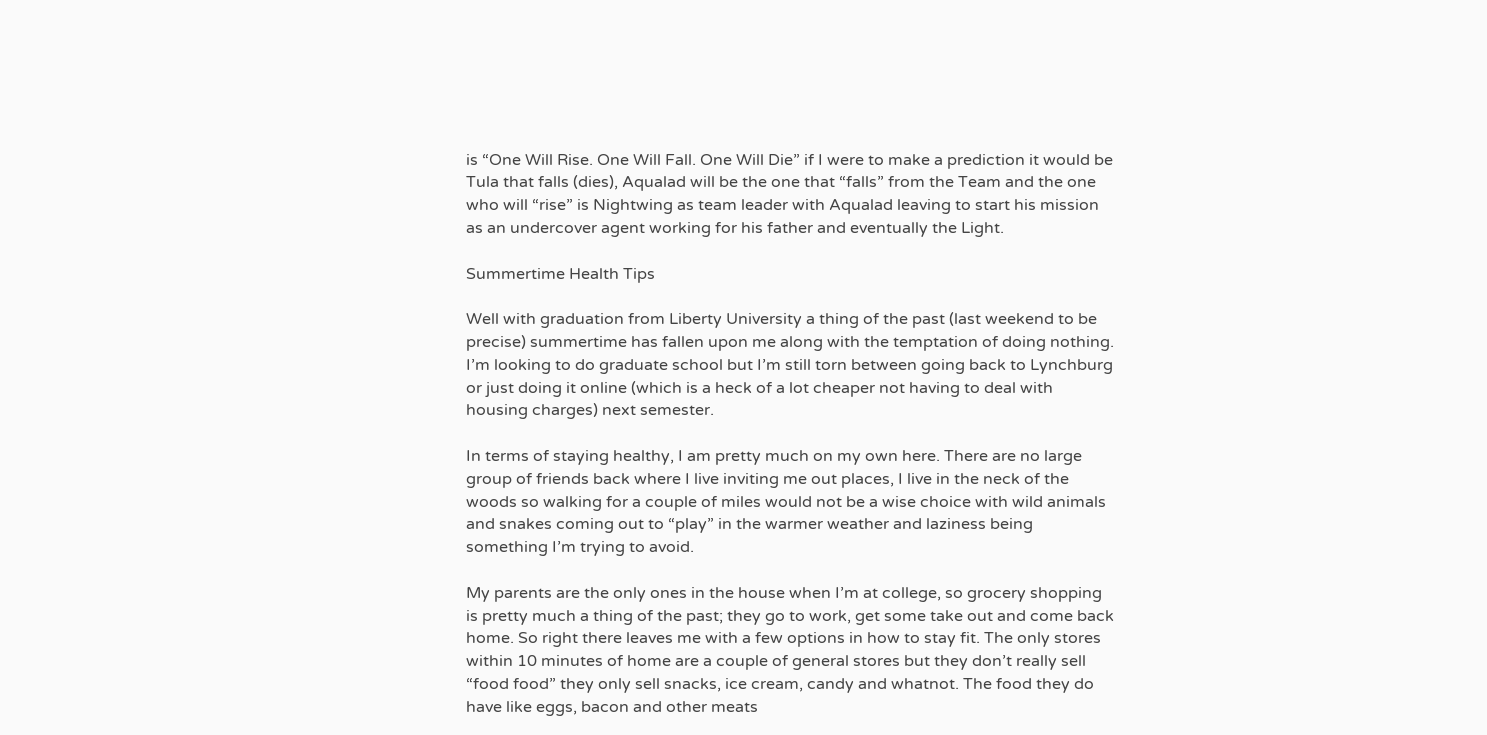is “One Will Rise. One Will Fall. One Will Die” if I were to make a prediction it would be Tula that falls (dies), Aqualad will be the one that “falls” from the Team and the one who will “rise” is Nightwing as team leader with Aqualad leaving to start his mission as an undercover agent working for his father and eventually the Light.

Summertime Health Tips

Well with graduation from Liberty University a thing of the past (last weekend to be precise) summertime has fallen upon me along with the temptation of doing nothing. I’m looking to do graduate school but I’m still torn between going back to Lynchburg or just doing it online (which is a heck of a lot cheaper not having to deal with housing charges) next semester.

In terms of staying healthy, I am pretty much on my own here. There are no large group of friends back where I live inviting me out places, I live in the neck of the woods so walking for a couple of miles would not be a wise choice with wild animals and snakes coming out to “play” in the warmer weather and laziness being something I’m trying to avoid.

My parents are the only ones in the house when I’m at college, so grocery shopping is pretty much a thing of the past; they go to work, get some take out and come back home. So right there leaves me with a few options in how to stay fit. The only stores within 10 minutes of home are a couple of general stores but they don’t really sell “food food” they only sell snacks, ice cream, candy and whatnot. The food they do have like eggs, bacon and other meats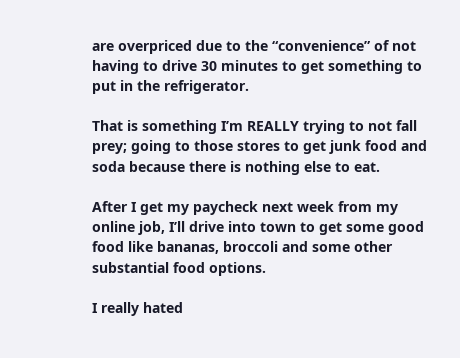are overpriced due to the “convenience” of not having to drive 30 minutes to get something to put in the refrigerator.

That is something I’m REALLY trying to not fall prey; going to those stores to get junk food and soda because there is nothing else to eat.

After I get my paycheck next week from my online job, I’ll drive into town to get some good food like bananas, broccoli and some other substantial food options.

I really hated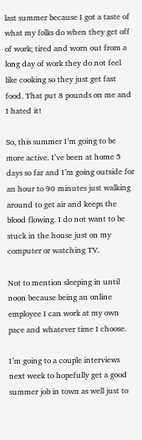last summer because I got a taste of what my folks do when they get off of work; tired and worn out from a long day of work they do not feel like cooking so they just get fast food. That put 8 pounds on me and I hated it!

So, this summer I’m going to be more active. I’ve been at home 5 days so far and I’m going outside for an hour to 90 minutes just walking around to get air and keeps the blood flowing. I do not want to be stuck in the house just on my computer or watching TV.

Not to mention sleeping in until noon because being an online employee I can work at my own pace and whatever time I choose.

I’m going to a couple interviews next week to hopefully get a good summer job in town as well just to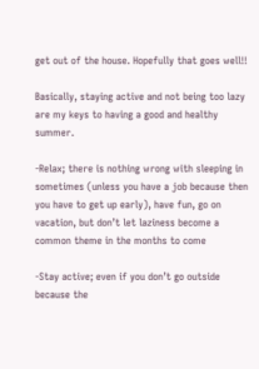get out of the house. Hopefully that goes well!!

Basically, staying active and not being too lazy are my keys to having a good and healthy summer.

-Relax; there is nothing wrong with sleeping in sometimes (unless you have a job because then you have to get up early), have fun, go on vacation, but don’t let laziness become a common theme in the months to come

-Stay active; even if you don’t go outside because the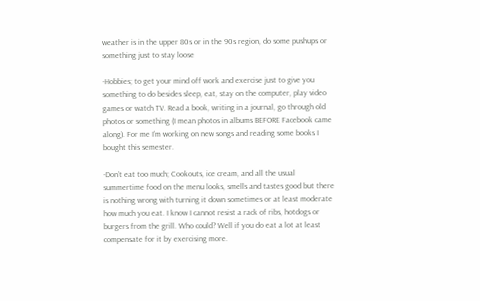weather is in the upper 80s or in the 90s region, do some pushups or something just to stay loose

-Hobbies; to get your mind off work and exercise just to give you something to do besides sleep, eat, stay on the computer, play video games or watch TV. Read a book, writing in a journal, go through old photos or something (I mean photos in albums BEFORE Facebook came along). For me I’m working on new songs and reading some books I bought this semester.

-Don’t eat too much; Cookouts, ice cream, and all the usual summertime food on the menu looks, smells and tastes good but there is nothing wrong with turning it down sometimes or at least moderate how much you eat. I know I cannot resist a rack of ribs, hotdogs or burgers from the grill. Who could? Well if you do eat a lot at least compensate for it by exercising more.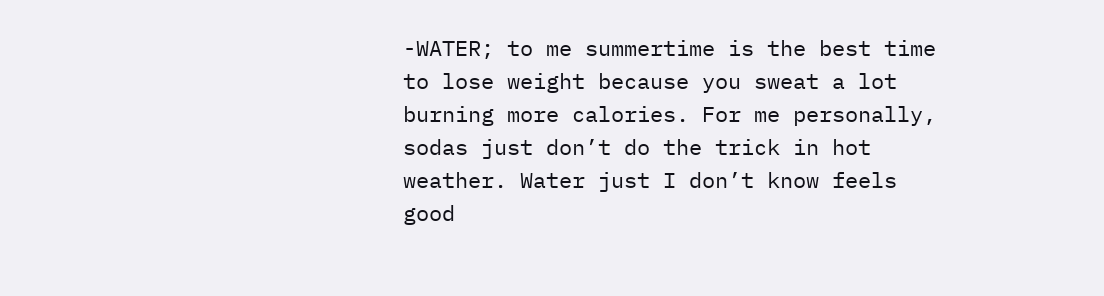-WATER; to me summertime is the best time to lose weight because you sweat a lot burning more calories. For me personally, sodas just don’t do the trick in hot weather. Water just I don’t know feels good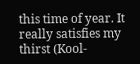this time of year. It really satisfies my thirst (Kool-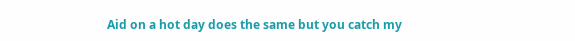Aid on a hot day does the same but you catch my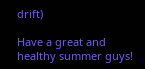drift)

Have a great and healthy summer guys!